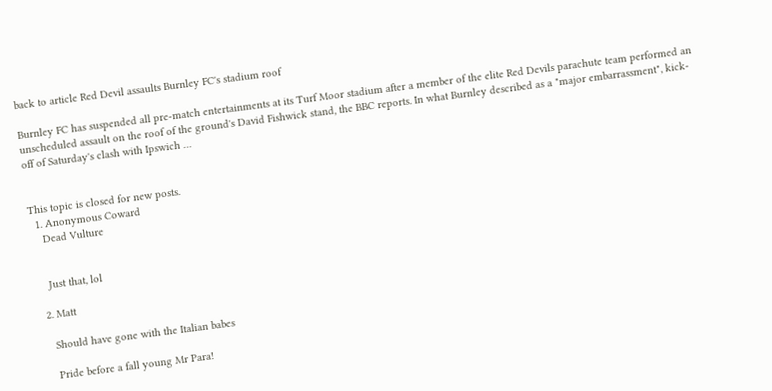back to article Red Devil assaults Burnley FC's stadium roof

Burnley FC has suspended all pre-match entertainments at its Turf Moor stadium after a member of the elite Red Devils parachute team performed an unscheduled assault on the roof of the ground's David Fishwick stand, the BBC reports. In what Burnley described as a "major embarrassment", kick-off of Saturday's clash with Ipswich …


This topic is closed for new posts.
  1. Anonymous Coward
    Dead Vulture


    Just that, lol

  2. Matt

    Should have gone with the Italian babes

    Pride before a fall young Mr Para!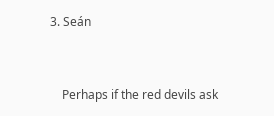3. Seán


    Perhaps if the red devils ask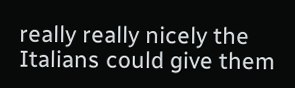really really nicely the Italians could give them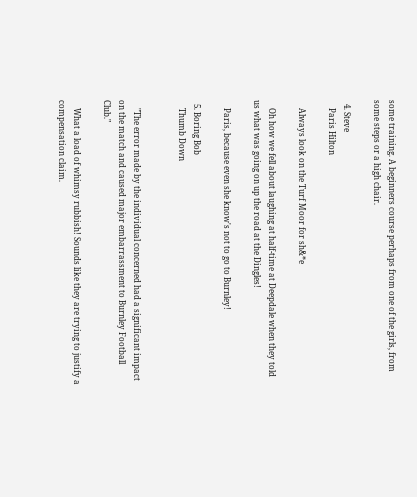some training. A beginners course perhaps from one of the girls, from some steps or a high chair.

  4. Steve
    Paris Hilton

    Always look on the Turf Moor for sh&*e

    Oh how we fell about laughing at half-time at Deepdale when they told us what was going on up the road at the Dingles!

    Paris, because even she know's not to go to Burnley!

  5. Boring Bob
    Thumb Down


    "The error made by the individual concerned had a significant impact on the match and caused major embarrassment to Burnley Football Club."

    What a load of whimsy rubbish! Sounds like they are trying to justify a compensation claim.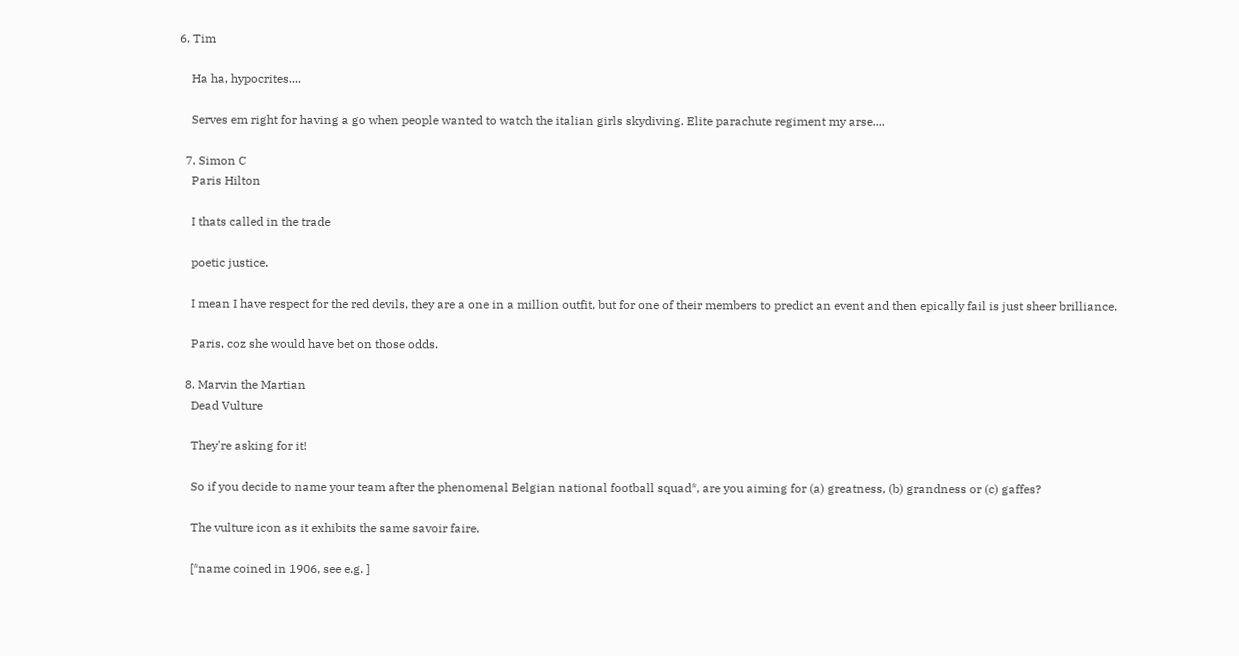6. Tim

    Ha ha, hypocrites....

    Serves em right for having a go when people wanted to watch the italian girls skydiving. Elite parachute regiment my arse....

  7. Simon C
    Paris Hilton

    I thats called in the trade

    poetic justice.

    I mean I have respect for the red devils, they are a one in a million outfit, but for one of their members to predict an event and then epically fail is just sheer brilliance.

    Paris, coz she would have bet on those odds.

  8. Marvin the Martian
    Dead Vulture

    They're asking for it!

    So if you decide to name your team after the phenomenal Belgian national football squad*, are you aiming for (a) greatness, (b) grandness or (c) gaffes?

    The vulture icon as it exhibits the same savoir faire.

    [*name coined in 1906, see e.g. ]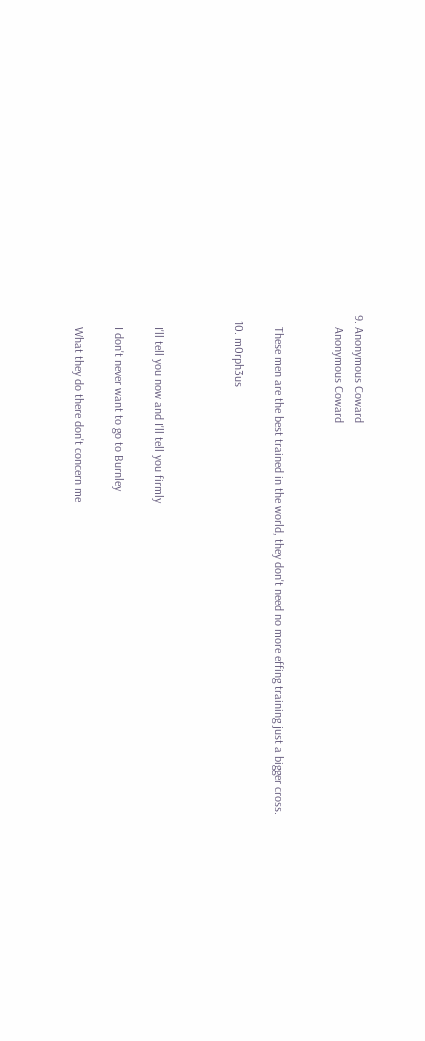9. Anonymous Coward
    Anonymous Coward


    These men are the best trained in the world, they don't need no more effing training just a bigger cross.

  10. m0rph3us



    I'll tell you now and I'll tell you firmly

    I don't never want to go to Burnley

    What they do there don't concern me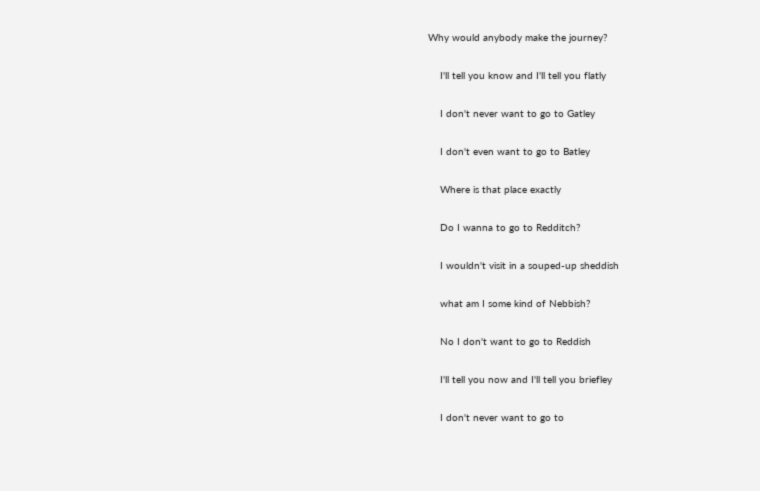Why would anybody make the journey?

    I'll tell you know and I'll tell you flatly

    I don't never want to go to Gatley

    I don't even want to go to Batley

    Where is that place exactly

    Do I wanna to go to Redditch?

    I wouldn't visit in a souped-up sheddish

    what am I some kind of Nebbish?

    No I don't want to go to Reddish

    I'll tell you now and I'll tell you briefley

    I don't never want to go to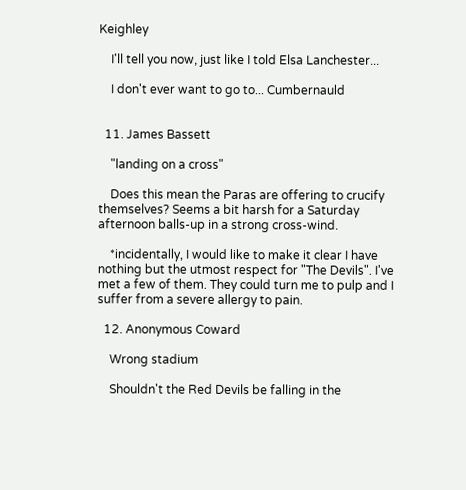Keighley

    I'll tell you now, just like I told Elsa Lanchester...

    I don't ever want to go to... Cumbernauld


  11. James Bassett

    "landing on a cross"

    Does this mean the Paras are offering to crucify themselves? Seems a bit harsh for a Saturday afternoon balls-up in a strong cross-wind.

    *incidentally, I would like to make it clear I have nothing but the utmost respect for "The Devils". I've met a few of them. They could turn me to pulp and I suffer from a severe allergy to pain.

  12. Anonymous Coward

    Wrong stadium

    Shouldn't the Red Devils be falling in the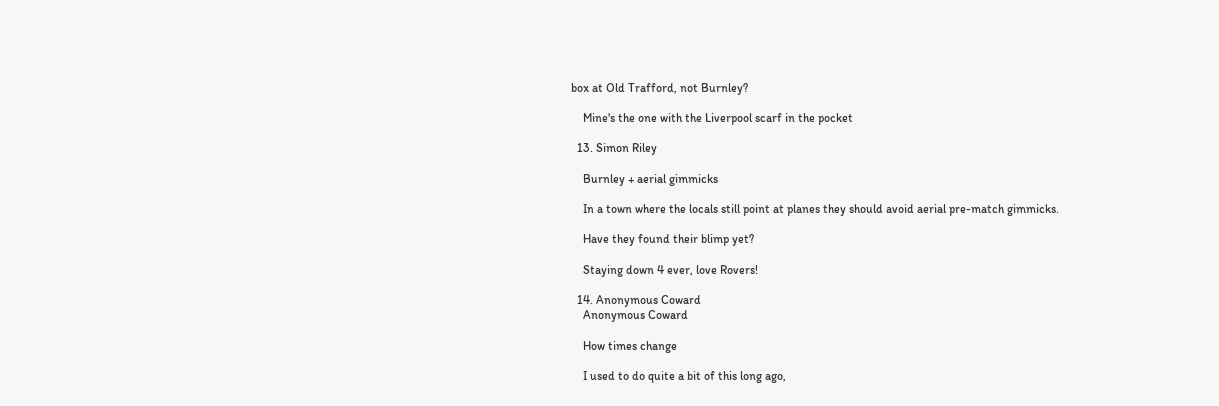box at Old Trafford, not Burnley?

    Mine's the one with the Liverpool scarf in the pocket

  13. Simon Riley

    Burnley + aerial gimmicks

    In a town where the locals still point at planes they should avoid aerial pre-match gimmicks.

    Have they found their blimp yet?

    Staying down 4 ever, love Rovers!

  14. Anonymous Coward
    Anonymous Coward

    How times change

    I used to do quite a bit of this long ago,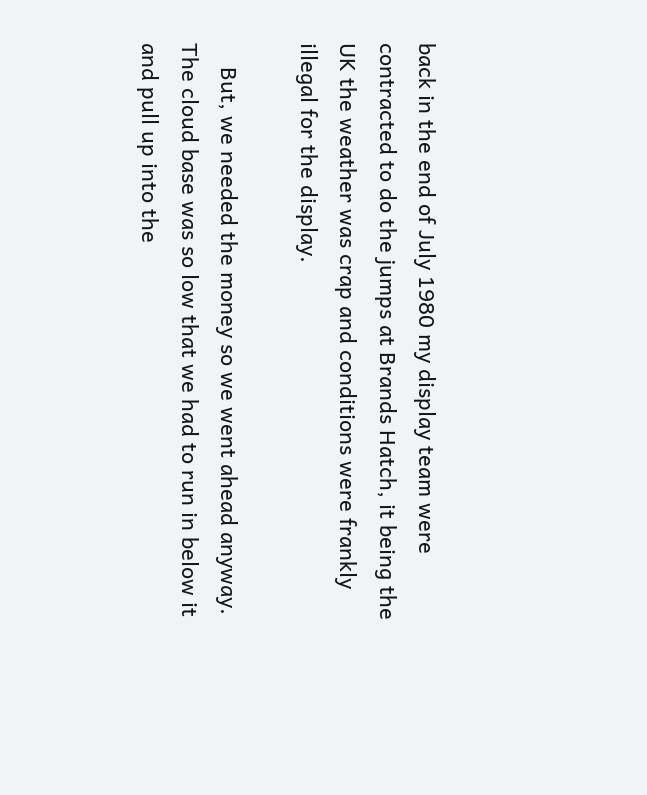back in the end of July 1980 my display team were contracted to do the jumps at Brands Hatch, it being the UK the weather was crap and conditions were frankly illegal for the display.

    But, we needed the money so we went ahead anyway. The cloud base was so low that we had to run in below it and pull up into the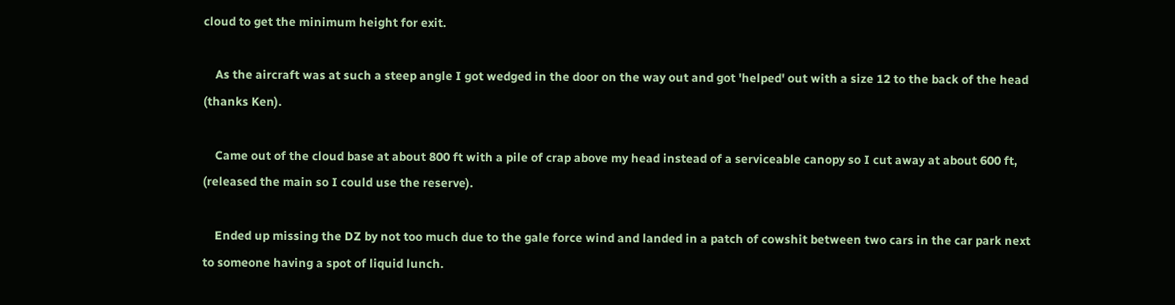cloud to get the minimum height for exit.

    As the aircraft was at such a steep angle I got wedged in the door on the way out and got 'helped' out with a size 12 to the back of the head (thanks Ken).

    Came out of the cloud base at about 800 ft with a pile of crap above my head instead of a serviceable canopy so I cut away at about 600 ft, (released the main so I could use the reserve).

    Ended up missing the DZ by not too much due to the gale force wind and landed in a patch of cowshit between two cars in the car park next to someone having a spot of liquid lunch.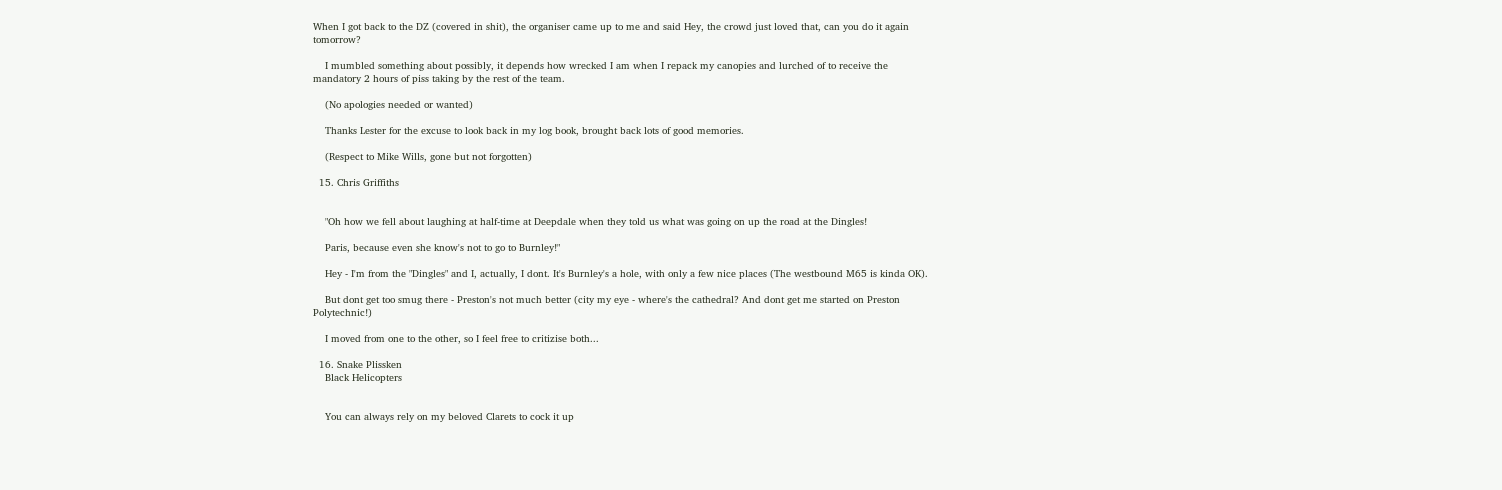When I got back to the DZ (covered in shit), the organiser came up to me and said Hey, the crowd just loved that, can you do it again tomorrow?

    I mumbled something about possibly, it depends how wrecked I am when I repack my canopies and lurched of to receive the mandatory 2 hours of piss taking by the rest of the team.

    (No apologies needed or wanted)

    Thanks Lester for the excuse to look back in my log book, brought back lots of good memories.

    (Respect to Mike Wills, gone but not forgotten)

  15. Chris Griffiths


    "Oh how we fell about laughing at half-time at Deepdale when they told us what was going on up the road at the Dingles!

    Paris, because even she know's not to go to Burnley!"

    Hey - I'm from the "Dingles" and I, actually, I dont. It's Burnley's a hole, with only a few nice places (The westbound M65 is kinda OK).

    But dont get too smug there - Preston's not much better (city my eye - where's the cathedral? And dont get me started on Preston Polytechnic!)

    I moved from one to the other, so I feel free to critizise both...

  16. Snake Plissken
    Black Helicopters


    You can always rely on my beloved Clarets to cock it up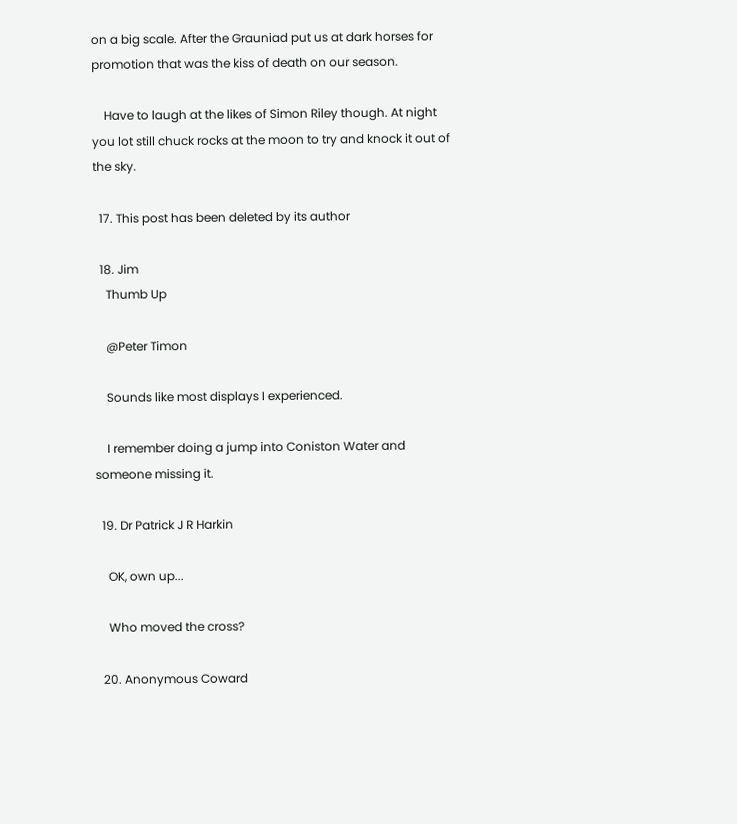on a big scale. After the Grauniad put us at dark horses for promotion that was the kiss of death on our season.

    Have to laugh at the likes of Simon Riley though. At night you lot still chuck rocks at the moon to try and knock it out of the sky.

  17. This post has been deleted by its author

  18. Jim
    Thumb Up

    @Peter Timon

    Sounds like most displays I experienced.

    I remember doing a jump into Coniston Water and someone missing it.

  19. Dr Patrick J R Harkin

    OK, own up...

    Who moved the cross?

  20. Anonymous Coward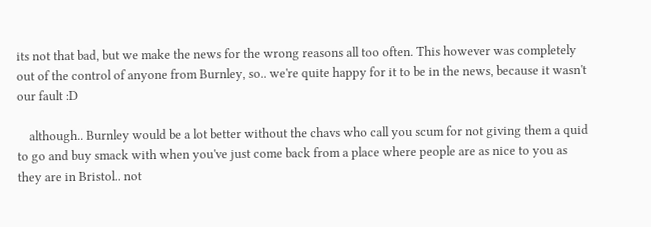its not that bad, but we make the news for the wrong reasons all too often. This however was completely out of the control of anyone from Burnley, so.. we're quite happy for it to be in the news, because it wasn't our fault :D

    although.. Burnley would be a lot better without the chavs who call you scum for not giving them a quid to go and buy smack with when you've just come back from a place where people are as nice to you as they are in Bristol.. not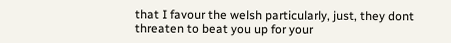that I favour the welsh particularly, just, they dont threaten to beat you up for your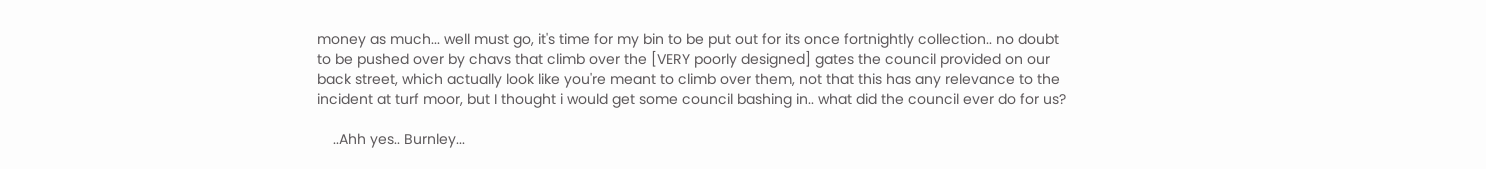money as much... well must go, it's time for my bin to be put out for its once fortnightly collection.. no doubt to be pushed over by chavs that climb over the [VERY poorly designed] gates the council provided on our back street, which actually look like you're meant to climb over them, not that this has any relevance to the incident at turf moor, but I thought i would get some council bashing in.. what did the council ever do for us?

    ..Ahh yes.. Burnley...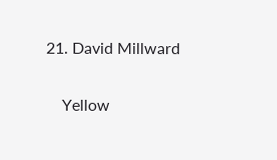21. David Millward

    Yellow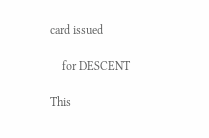card issued

    for DESCENT

This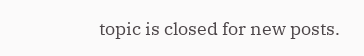topic is closed for new posts.